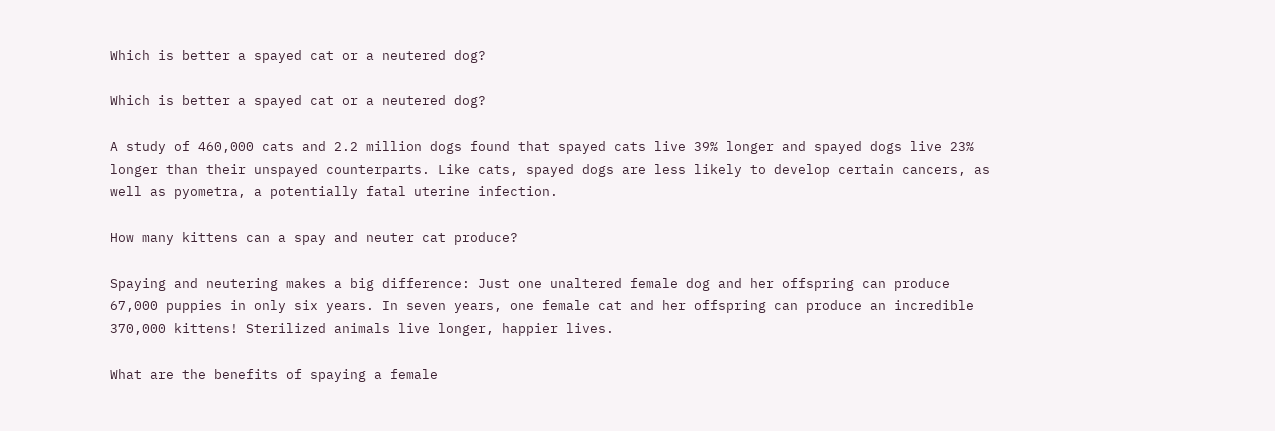Which is better a spayed cat or a neutered dog?

Which is better a spayed cat or a neutered dog?

A study of 460,000 cats and 2.2 million dogs found that spayed cats live 39% longer and spayed dogs live 23% longer than their unspayed counterparts. Like cats, spayed dogs are less likely to develop certain cancers, as well as pyometra, a potentially fatal uterine infection.

How many kittens can a spay and neuter cat produce?

Spaying and neutering makes a big difference: Just one unaltered female dog and her offspring can produce 67,000 puppies in only six years. In seven years, one female cat and her offspring can produce an incredible 370,000 kittens! Sterilized animals live longer, happier lives.

What are the benefits of spaying a female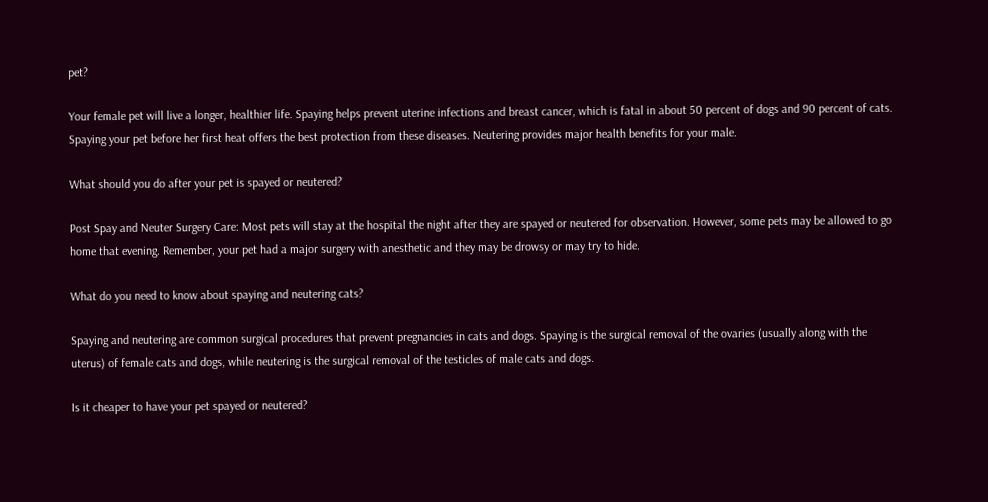pet?

Your female pet will live a longer, healthier life. Spaying helps prevent uterine infections and breast cancer, which is fatal in about 50 percent of dogs and 90 percent of cats. Spaying your pet before her first heat offers the best protection from these diseases. Neutering provides major health benefits for your male.

What should you do after your pet is spayed or neutered?

Post Spay and Neuter Surgery Care: Most pets will stay at the hospital the night after they are spayed or neutered for observation. However, some pets may be allowed to go home that evening. Remember, your pet had a major surgery with anesthetic and they may be drowsy or may try to hide.

What do you need to know about spaying and neutering cats?

Spaying and neutering are common surgical procedures that prevent pregnancies in cats and dogs. Spaying is the surgical removal of the ovaries (usually along with the uterus) of female cats and dogs, while neutering is the surgical removal of the testicles of male cats and dogs.

Is it cheaper to have your pet spayed or neutered?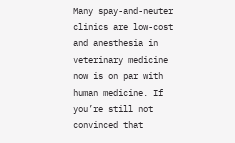Many spay-and-neuter clinics are low-cost and anesthesia in veterinary medicine now is on par with human medicine. If you’re still not convinced that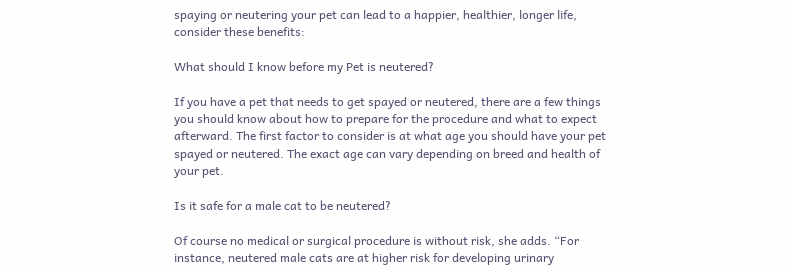spaying or neutering your pet can lead to a happier, healthier, longer life, consider these benefits:

What should I know before my Pet is neutered?

If you have a pet that needs to get spayed or neutered, there are a few things you should know about how to prepare for the procedure and what to expect afterward. The first factor to consider is at what age you should have your pet spayed or neutered. The exact age can vary depending on breed and health of your pet.

Is it safe for a male cat to be neutered?

Of course no medical or surgical procedure is without risk, she adds. “For instance, neutered male cats are at higher risk for developing urinary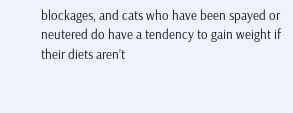blockages, and cats who have been spayed or neutered do have a tendency to gain weight if their diets aren’t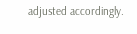adjusted accordingly.